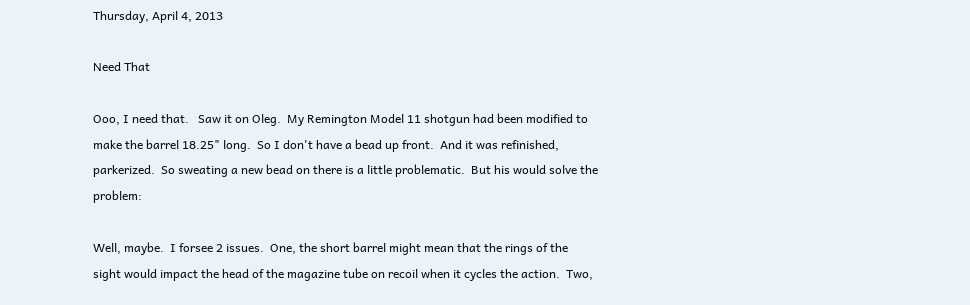Thursday, April 4, 2013

Need That

Ooo, I need that.   Saw it on Oleg.  My Remington Model 11 shotgun had been modified to make the barrel 18.25" long.  So I don't have a bead up front.  And it was refinished, parkerized.  So sweating a new bead on there is a little problematic.  But his would solve the problem:

Well, maybe.  I forsee 2 issues.  One, the short barrel might mean that the rings of the sight would impact the head of the magazine tube on recoil when it cycles the action.  Two,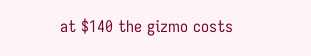at $140 the gizmo costs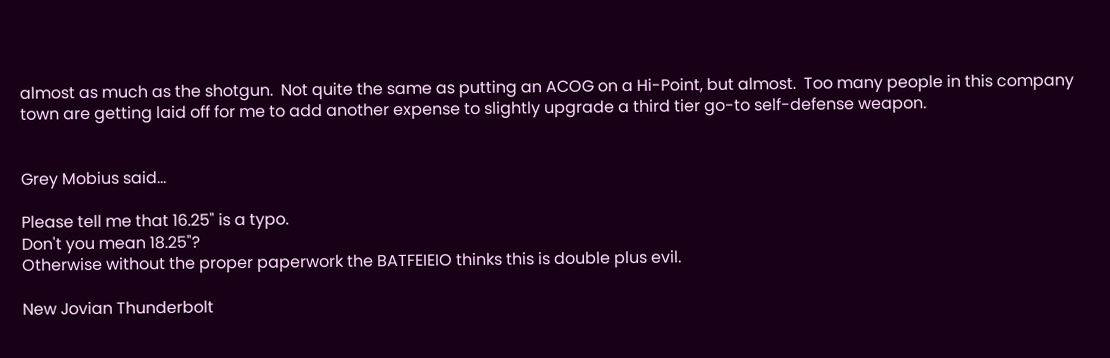almost as much as the shotgun.  Not quite the same as putting an ACOG on a Hi-Point, but almost.  Too many people in this company town are getting laid off for me to add another expense to slightly upgrade a third tier go-to self-defense weapon.


Grey Mobius said...

Please tell me that 16.25" is a typo.
Don't you mean 18.25"?
Otherwise without the proper paperwork the BATFEIEIO thinks this is double plus evil.

New Jovian Thunderbolt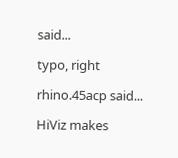said...

typo, right

rhino.45acp said...

HiViz makes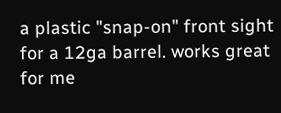a plastic "snap-on" front sight for a 12ga barrel. works great for me